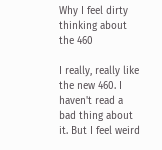Why I feel dirty thinking about the 460

I really, really like the new 460. I haven't read a bad thing about it. But I feel weird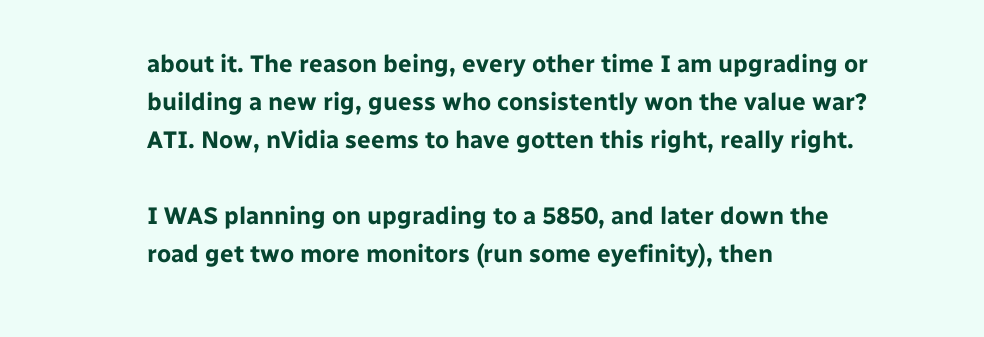about it. The reason being, every other time I am upgrading or building a new rig, guess who consistently won the value war? ATI. Now, nVidia seems to have gotten this right, really right.

I WAS planning on upgrading to a 5850, and later down the road get two more monitors (run some eyefinity), then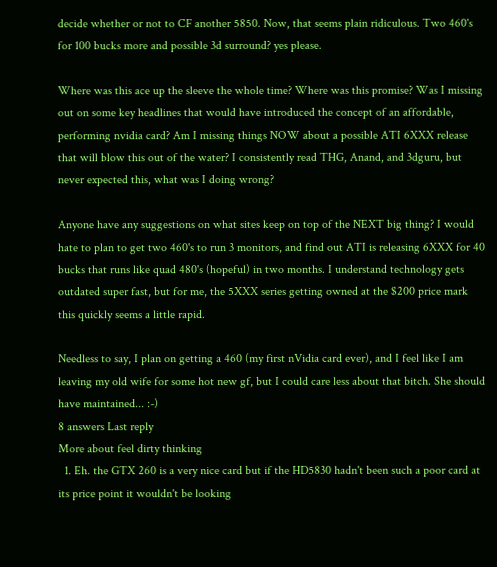decide whether or not to CF another 5850. Now, that seems plain ridiculous. Two 460's for 100 bucks more and possible 3d surround? yes please.

Where was this ace up the sleeve the whole time? Where was this promise? Was I missing out on some key headlines that would have introduced the concept of an affordable, performing nvidia card? Am I missing things NOW about a possible ATI 6XXX release that will blow this out of the water? I consistently read THG, Anand, and 3dguru, but never expected this, what was I doing wrong?

Anyone have any suggestions on what sites keep on top of the NEXT big thing? I would hate to plan to get two 460's to run 3 monitors, and find out ATI is releasing 6XXX for 40 bucks that runs like quad 480's (hopeful) in two months. I understand technology gets outdated super fast, but for me, the 5XXX series getting owned at the $200 price mark this quickly seems a little rapid.

Needless to say, I plan on getting a 460 (my first nVidia card ever), and I feel like I am leaving my old wife for some hot new gf, but I could care less about that bitch. She should have maintained... :-)
8 answers Last reply
More about feel dirty thinking
  1. Eh. the GTX 260 is a very nice card but if the HD5830 hadn't been such a poor card at its price point it wouldn't be looking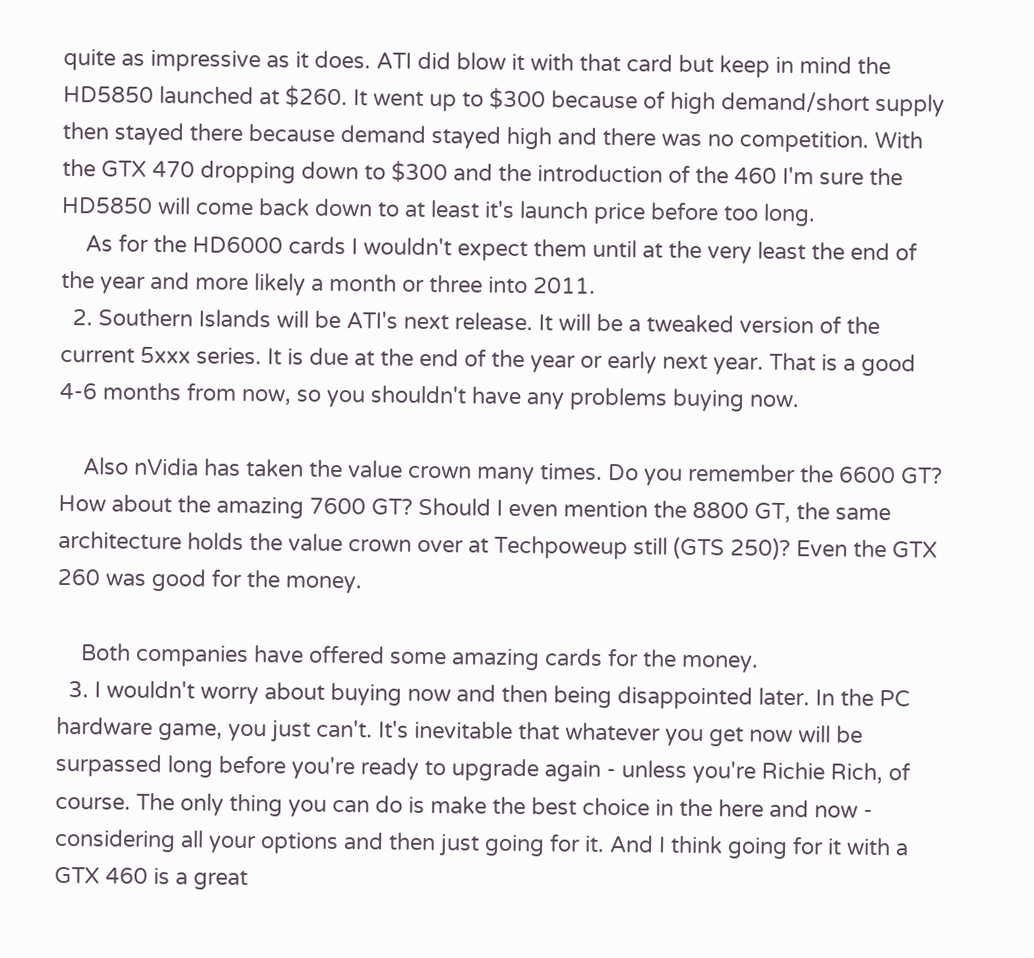quite as impressive as it does. ATI did blow it with that card but keep in mind the HD5850 launched at $260. It went up to $300 because of high demand/short supply then stayed there because demand stayed high and there was no competition. With the GTX 470 dropping down to $300 and the introduction of the 460 I'm sure the HD5850 will come back down to at least it's launch price before too long.
    As for the HD6000 cards I wouldn't expect them until at the very least the end of the year and more likely a month or three into 2011.
  2. Southern Islands will be ATI's next release. It will be a tweaked version of the current 5xxx series. It is due at the end of the year or early next year. That is a good 4-6 months from now, so you shouldn't have any problems buying now.

    Also nVidia has taken the value crown many times. Do you remember the 6600 GT? How about the amazing 7600 GT? Should I even mention the 8800 GT, the same architecture holds the value crown over at Techpoweup still (GTS 250)? Even the GTX 260 was good for the money.

    Both companies have offered some amazing cards for the money.
  3. I wouldn't worry about buying now and then being disappointed later. In the PC hardware game, you just can't. It's inevitable that whatever you get now will be surpassed long before you're ready to upgrade again - unless you're Richie Rich, of course. The only thing you can do is make the best choice in the here and now - considering all your options and then just going for it. And I think going for it with a GTX 460 is a great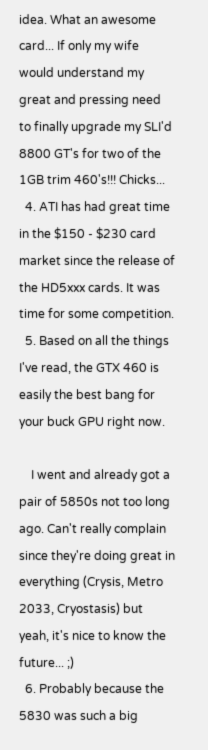idea. What an awesome card... If only my wife would understand my great and pressing need to finally upgrade my SLI'd 8800 GT's for two of the 1GB trim 460's!!! Chicks...
  4. ATI has had great time in the $150 - $230 card market since the release of the HD5xxx cards. It was time for some competition.
  5. Based on all the things I've read, the GTX 460 is easily the best bang for your buck GPU right now.

    I went and already got a pair of 5850s not too long ago. Can't really complain since they're doing great in everything (Crysis, Metro 2033, Cryostasis) but yeah, it's nice to know the future... ;)
  6. Probably because the 5830 was such a big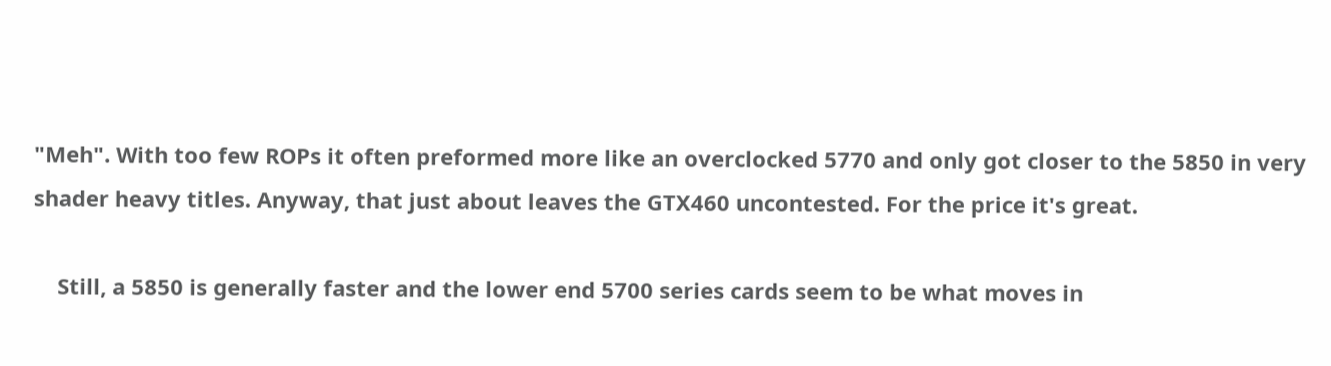"Meh". With too few ROPs it often preformed more like an overclocked 5770 and only got closer to the 5850 in very shader heavy titles. Anyway, that just about leaves the GTX460 uncontested. For the price it's great.

    Still, a 5850 is generally faster and the lower end 5700 series cards seem to be what moves in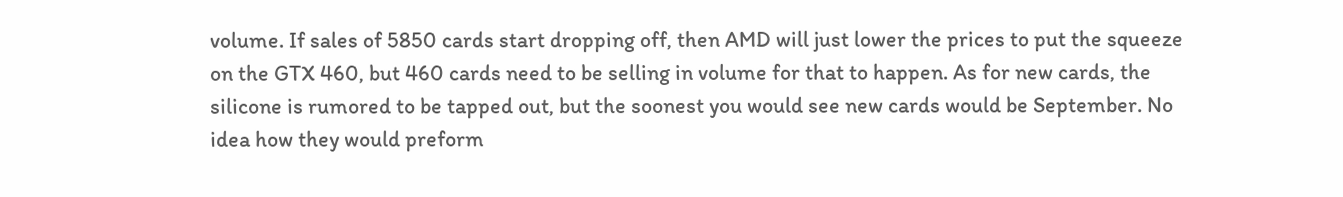volume. If sales of 5850 cards start dropping off, then AMD will just lower the prices to put the squeeze on the GTX 460, but 460 cards need to be selling in volume for that to happen. As for new cards, the silicone is rumored to be tapped out, but the soonest you would see new cards would be September. No idea how they would preform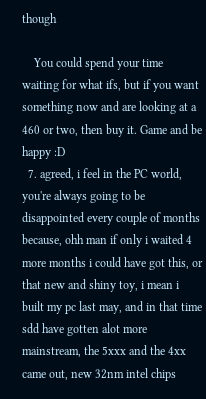though

    You could spend your time waiting for what ifs, but if you want something now and are looking at a 460 or two, then buy it. Game and be happy :D
  7. agreed, i feel in the PC world, you're always going to be disappointed every couple of months because, ohh man if only i waited 4 more months i could have got this, or that new and shiny toy, i mean i built my pc last may, and in that time sdd have gotten alot more mainstream, the 5xxx and the 4xx came out, new 32nm intel chips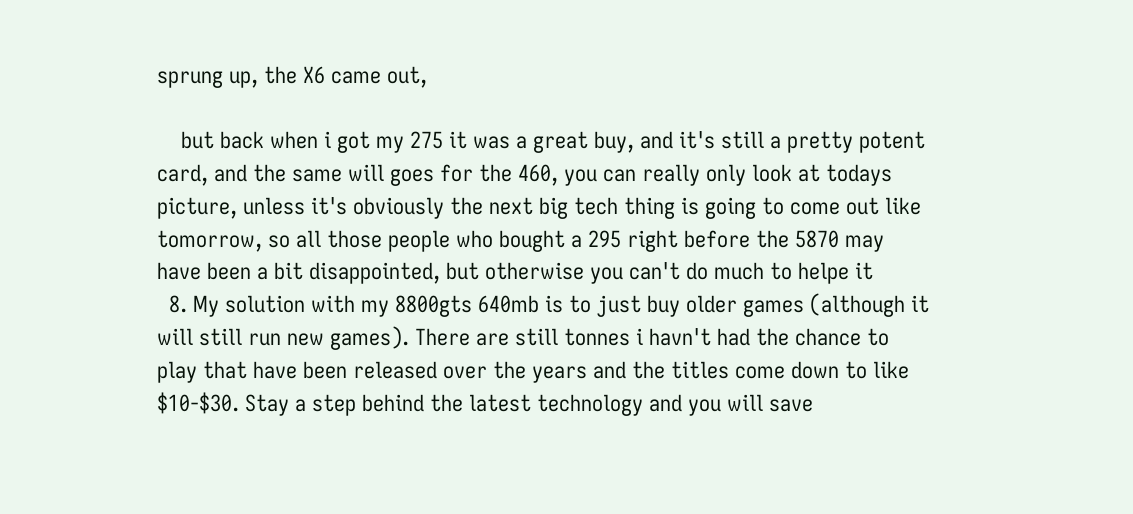sprung up, the X6 came out,

    but back when i got my 275 it was a great buy, and it's still a pretty potent card, and the same will goes for the 460, you can really only look at todays picture, unless it's obviously the next big tech thing is going to come out like tomorrow, so all those people who bought a 295 right before the 5870 may have been a bit disappointed, but otherwise you can't do much to helpe it
  8. My solution with my 8800gts 640mb is to just buy older games (although it will still run new games). There are still tonnes i havn't had the chance to play that have been released over the years and the titles come down to like $10-$30. Stay a step behind the latest technology and you will save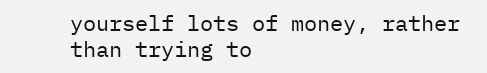yourself lots of money, rather than trying to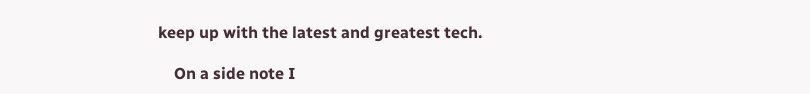keep up with the latest and greatest tech.

    On a side note I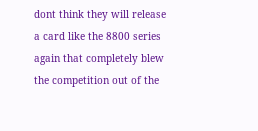dont think they will release a card like the 8800 series again that completely blew the competition out of the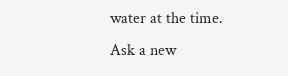water at the time.
Ask a new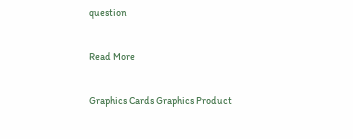question

Read More

Graphics Cards Graphics Product